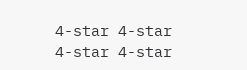4-star 4-star 4-star 4-star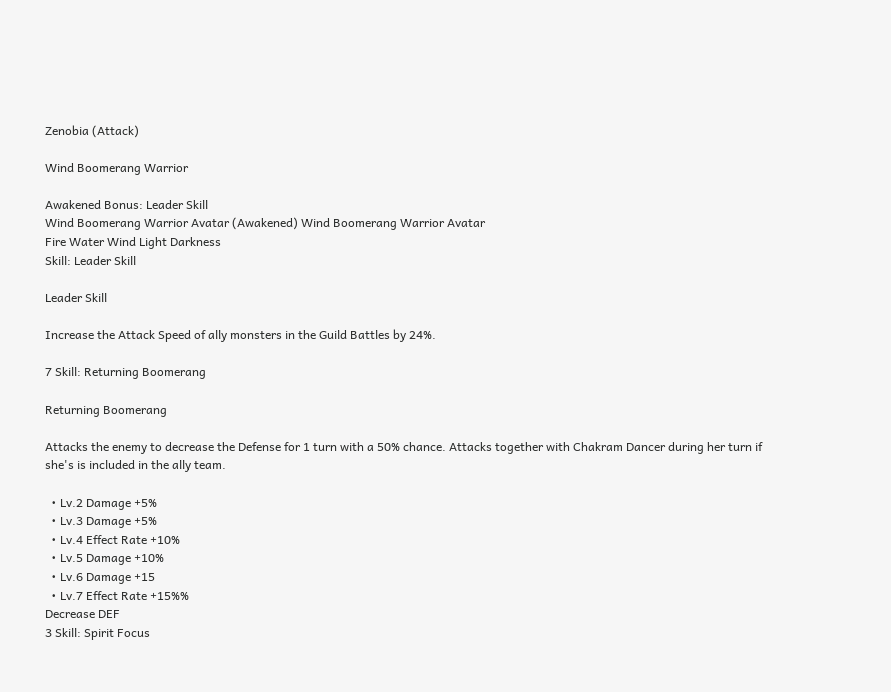Zenobia (Attack)

Wind Boomerang Warrior

Awakened Bonus: Leader Skill
Wind Boomerang Warrior Avatar (Awakened) Wind Boomerang Warrior Avatar
Fire Water Wind Light Darkness
Skill: Leader Skill

Leader Skill

Increase the Attack Speed of ally monsters in the Guild Battles by 24%.

7 Skill: Returning Boomerang

Returning Boomerang

Attacks the enemy to decrease the Defense for 1 turn with a 50% chance. Attacks together with Chakram Dancer during her turn if she's is included in the ally team.

  • Lv.2 Damage +5%
  • Lv.3 Damage +5%
  • Lv.4 Effect Rate +10%
  • Lv.5 Damage +10%
  • Lv.6 Damage +15
  • Lv.7 Effect Rate +15%%
Decrease DEF
3 Skill: Spirit Focus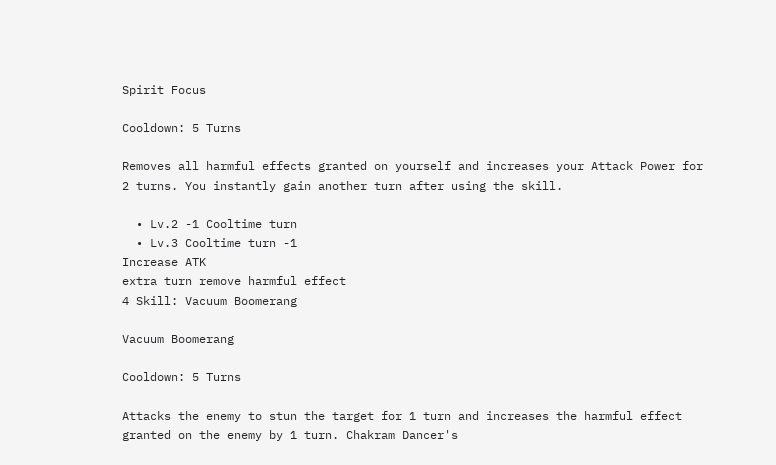Spirit Focus

Cooldown: 5 Turns

Removes all harmful effects granted on yourself and increases your Attack Power for 2 turns. You instantly gain another turn after using the skill.

  • Lv.2 -1 Cooltime turn
  • Lv.3 Cooltime turn -1
Increase ATK
extra turn remove harmful effect
4 Skill: Vacuum Boomerang

Vacuum Boomerang

Cooldown: 5 Turns

Attacks the enemy to stun the target for 1 turn and increases the harmful effect granted on the enemy by 1 turn. Chakram Dancer's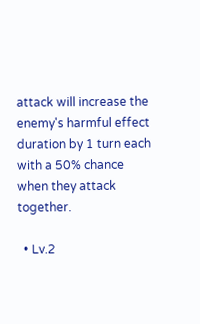attack will increase the enemy's harmful effect duration by 1 turn each with a 50% chance when they attack together.

  • Lv.2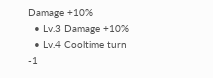Damage +10%
  • Lv.3 Damage +10%
  • Lv.4 Cooltime turn -1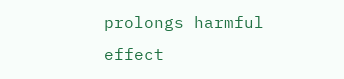prolongs harmful effect